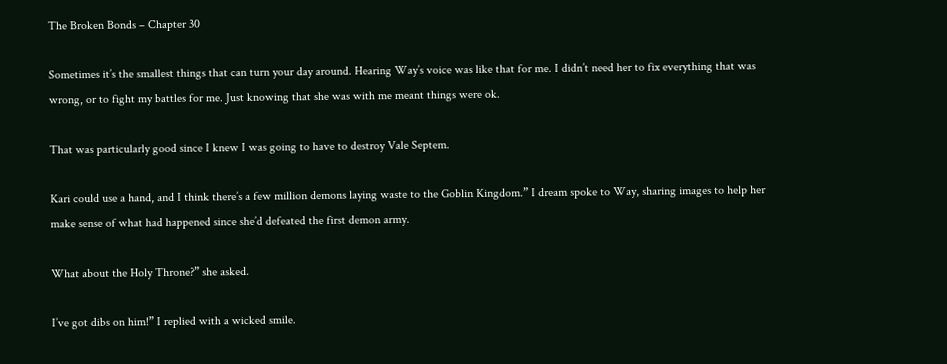The Broken Bonds – Chapter 30

Sometimes it’s the smallest things that can turn your day around. Hearing Way’s voice was like that for me. I didn’t need her to fix everything that was wrong, or to fight my battles for me. Just knowing that she was with me meant things were ok.

That was particularly good since I knew I was going to have to destroy Vale Septem.

Kari could use a hand, and I think there’s a few million demons laying waste to the Goblin Kingdom.” I dream spoke to Way, sharing images to help her make sense of what had happened since she’d defeated the first demon army.

What about the Holy Throne?” she asked.

I’ve got dibs on him!” I replied with a wicked smile.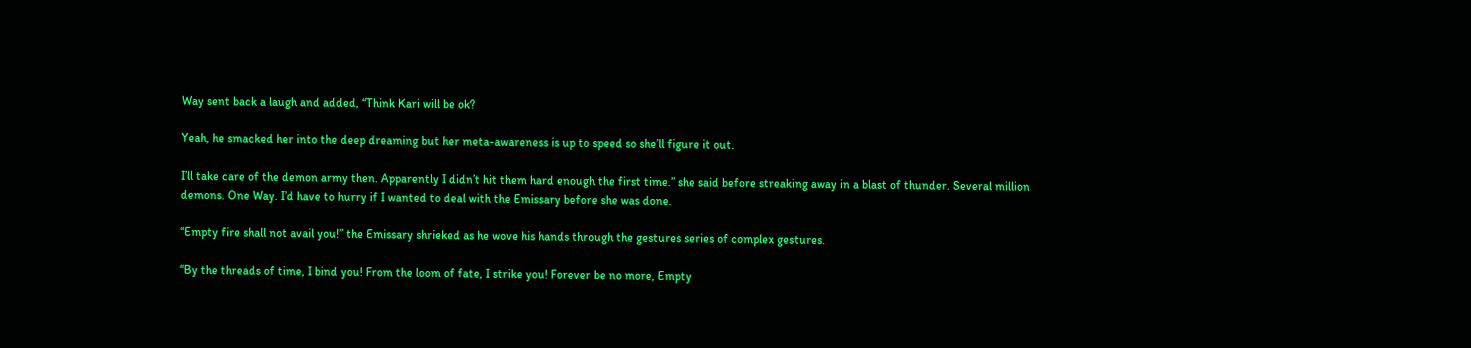Way sent back a laugh and added, “Think Kari will be ok?

Yeah, he smacked her into the deep dreaming but her meta-awareness is up to speed so she’ll figure it out.

I’ll take care of the demon army then. Apparently I didn’t hit them hard enough the first time.” she said before streaking away in a blast of thunder. Several million demons. One Way. I’d have to hurry if I wanted to deal with the Emissary before she was done.

“Empty fire shall not avail you!” the Emissary shrieked as he wove his hands through the gestures series of complex gestures.

“By the threads of time, I bind you! From the loom of fate, I strike you! Forever be no more, Empty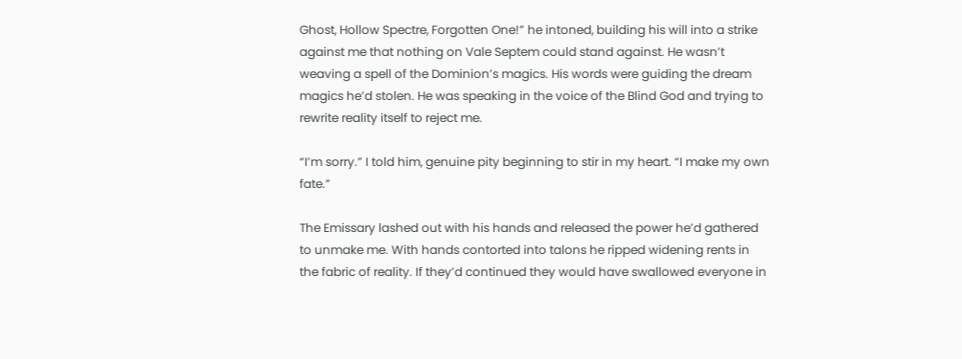Ghost, Hollow Spectre, Forgotten One!” he intoned, building his will into a strike against me that nothing on Vale Septem could stand against. He wasn’t weaving a spell of the Dominion’s magics. His words were guiding the dream magics he’d stolen. He was speaking in the voice of the Blind God and trying to rewrite reality itself to reject me.

“I’m sorry.” I told him, genuine pity beginning to stir in my heart. “I make my own fate.”

The Emissary lashed out with his hands and released the power he’d gathered to unmake me. With hands contorted into talons he ripped widening rents in the fabric of reality. If they’d continued they would have swallowed everyone in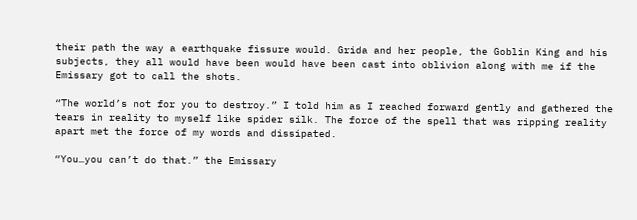their path the way a earthquake fissure would. Grida and her people, the Goblin King and his subjects, they all would have been would have been cast into oblivion along with me if the Emissary got to call the shots.

“The world’s not for you to destroy.” I told him as I reached forward gently and gathered the tears in reality to myself like spider silk. The force of the spell that was ripping reality apart met the force of my words and dissipated.

“You…you can’t do that.” the Emissary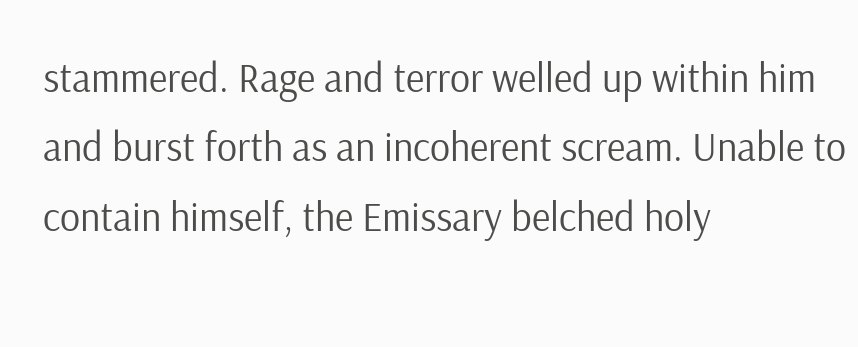stammered. Rage and terror welled up within him and burst forth as an incoherent scream. Unable to contain himself, the Emissary belched holy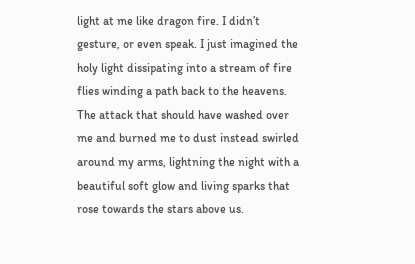light at me like dragon fire. I didn’t gesture, or even speak. I just imagined the holy light dissipating into a stream of fire flies winding a path back to the heavens. The attack that should have washed over me and burned me to dust instead swirled around my arms, lightning the night with a beautiful soft glow and living sparks that rose towards the stars above us.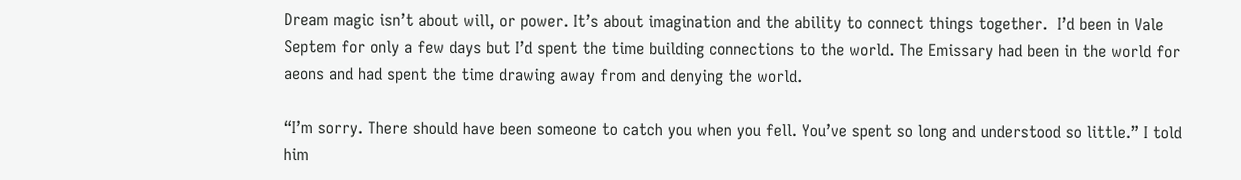Dream magic isn’t about will, or power. It’s about imagination and the ability to connect things together.  I’d been in Vale Septem for only a few days but I’d spent the time building connections to the world. The Emissary had been in the world for aeons and had spent the time drawing away from and denying the world.

“I’m sorry. There should have been someone to catch you when you fell. You’ve spent so long and understood so little.” I told him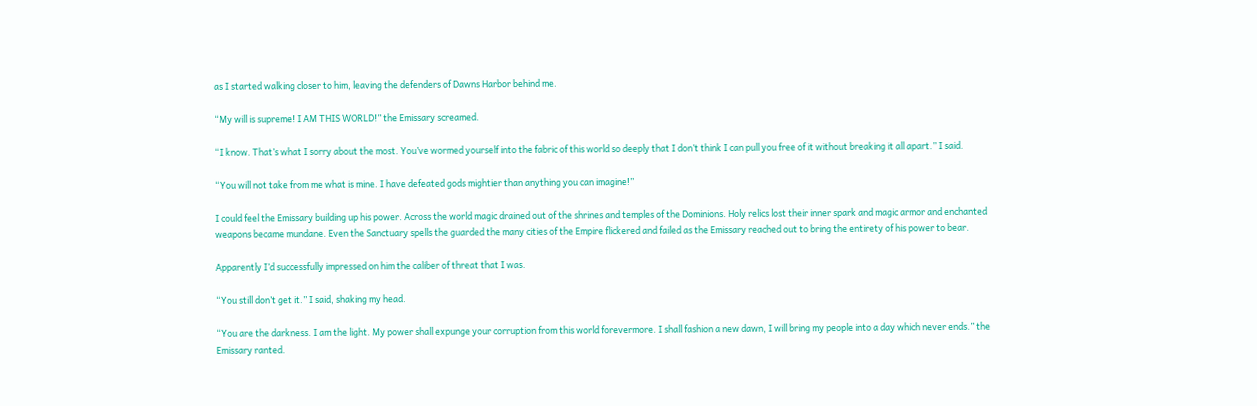as I started walking closer to him, leaving the defenders of Dawns Harbor behind me.

“My will is supreme! I AM THIS WORLD!” the Emissary screamed.

“I know. That’s what I sorry about the most. You’ve wormed yourself into the fabric of this world so deeply that I don’t think I can pull you free of it without breaking it all apart.” I said.

“You will not take from me what is mine. I have defeated gods mightier than anything you can imagine!”

I could feel the Emissary building up his power. Across the world magic drained out of the shrines and temples of the Dominions. Holy relics lost their inner spark and magic armor and enchanted weapons became mundane. Even the Sanctuary spells the guarded the many cities of the Empire flickered and failed as the Emissary reached out to bring the entirety of his power to bear.

Apparently I’d successfully impressed on him the caliber of threat that I was.

“You still don’t get it.” I said, shaking my head.

“You are the darkness. I am the light. My power shall expunge your corruption from this world forevermore. I shall fashion a new dawn, I will bring my people into a day which never ends.” the Emissary ranted.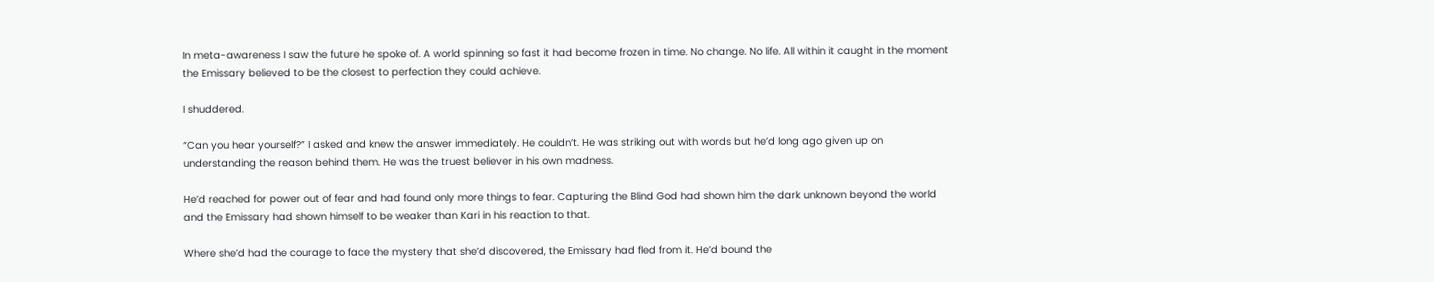In meta-awareness I saw the future he spoke of. A world spinning so fast it had become frozen in time. No change. No life. All within it caught in the moment the Emissary believed to be the closest to perfection they could achieve.

I shuddered.

“Can you hear yourself?” I asked and knew the answer immediately. He couldn’t. He was striking out with words but he’d long ago given up on understanding the reason behind them. He was the truest believer in his own madness.

He’d reached for power out of fear and had found only more things to fear. Capturing the Blind God had shown him the dark unknown beyond the world and the Emissary had shown himself to be weaker than Kari in his reaction to that.

Where she’d had the courage to face the mystery that she’d discovered, the Emissary had fled from it. He’d bound the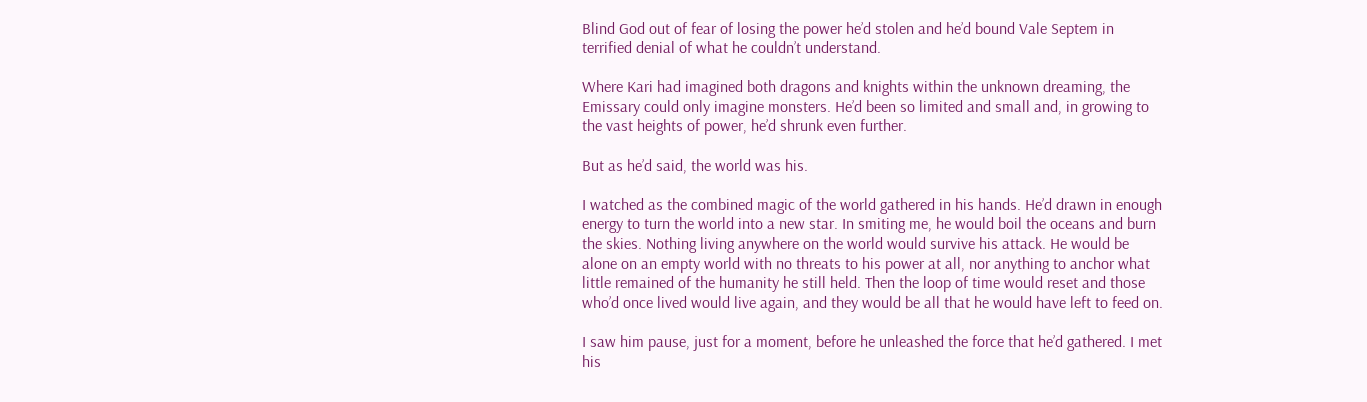Blind God out of fear of losing the power he’d stolen and he’d bound Vale Septem in terrified denial of what he couldn’t understand.

Where Kari had imagined both dragons and knights within the unknown dreaming, the Emissary could only imagine monsters. He’d been so limited and small and, in growing to the vast heights of power, he’d shrunk even further.

But as he’d said, the world was his.

I watched as the combined magic of the world gathered in his hands. He’d drawn in enough energy to turn the world into a new star. In smiting me, he would boil the oceans and burn the skies. Nothing living anywhere on the world would survive his attack. He would be alone on an empty world with no threats to his power at all, nor anything to anchor what little remained of the humanity he still held. Then the loop of time would reset and those who’d once lived would live again, and they would be all that he would have left to feed on.

I saw him pause, just for a moment, before he unleashed the force that he’d gathered. I met his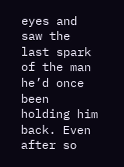eyes and saw the last spark of the man he’d once been holding him back. Even after so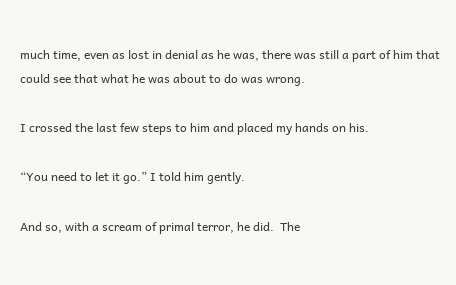much time, even as lost in denial as he was, there was still a part of him that could see that what he was about to do was wrong.

I crossed the last few steps to him and placed my hands on his.

“You need to let it go.” I told him gently.

And so, with a scream of primal terror, he did.  The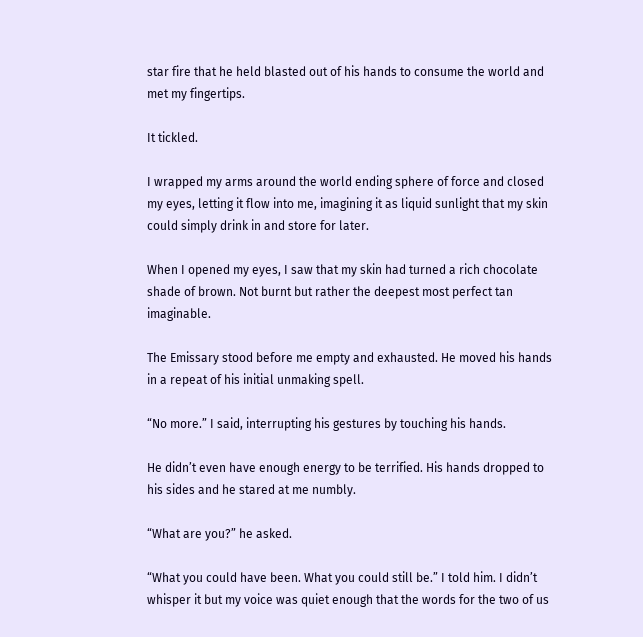star fire that he held blasted out of his hands to consume the world and met my fingertips.

It tickled.

I wrapped my arms around the world ending sphere of force and closed my eyes, letting it flow into me, imagining it as liquid sunlight that my skin could simply drink in and store for later.

When I opened my eyes, I saw that my skin had turned a rich chocolate shade of brown. Not burnt but rather the deepest most perfect tan imaginable.

The Emissary stood before me empty and exhausted. He moved his hands in a repeat of his initial unmaking spell.

“No more.” I said, interrupting his gestures by touching his hands.

He didn’t even have enough energy to be terrified. His hands dropped to his sides and he stared at me numbly.

“What are you?” he asked.

“What you could have been. What you could still be.” I told him. I didn’t whisper it but my voice was quiet enough that the words for the two of us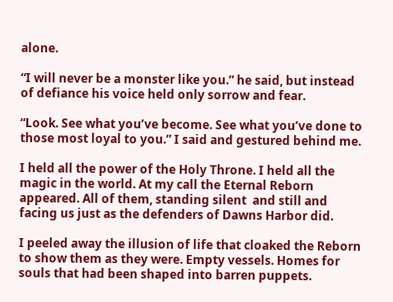alone.

“I will never be a monster like you.” he said, but instead of defiance his voice held only sorrow and fear.

“Look. See what you’ve become. See what you’ve done to those most loyal to you.” I said and gestured behind me.

I held all the power of the Holy Throne. I held all the magic in the world. At my call the Eternal Reborn appeared. All of them, standing silent  and still and facing us just as the defenders of Dawns Harbor did.

I peeled away the illusion of life that cloaked the Reborn to show them as they were. Empty vessels. Homes for souls that had been shaped into barren puppets.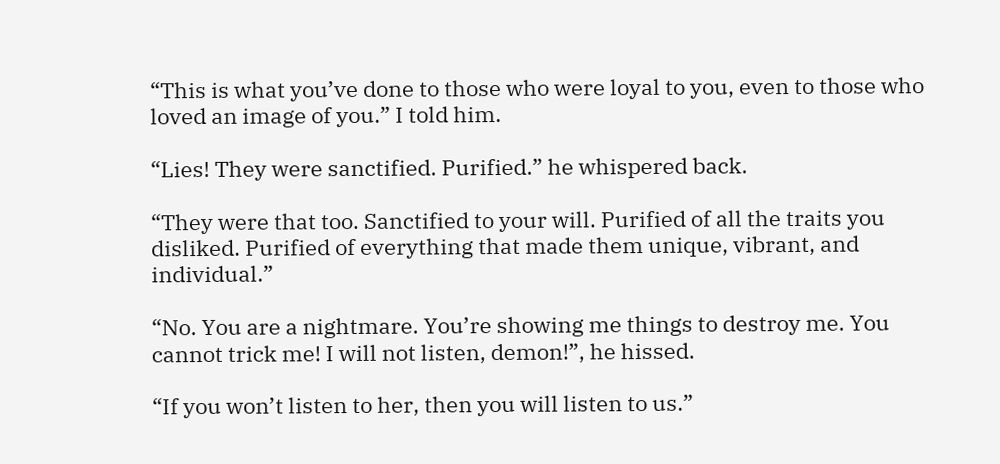“This is what you’ve done to those who were loyal to you, even to those who loved an image of you.” I told him.

“Lies! They were sanctified. Purified.” he whispered back.

“They were that too. Sanctified to your will. Purified of all the traits you disliked. Purified of everything that made them unique, vibrant, and individual.”

“No. You are a nightmare. You’re showing me things to destroy me. You cannot trick me! I will not listen, demon!”, he hissed.

“If you won’t listen to her, then you will listen to us.”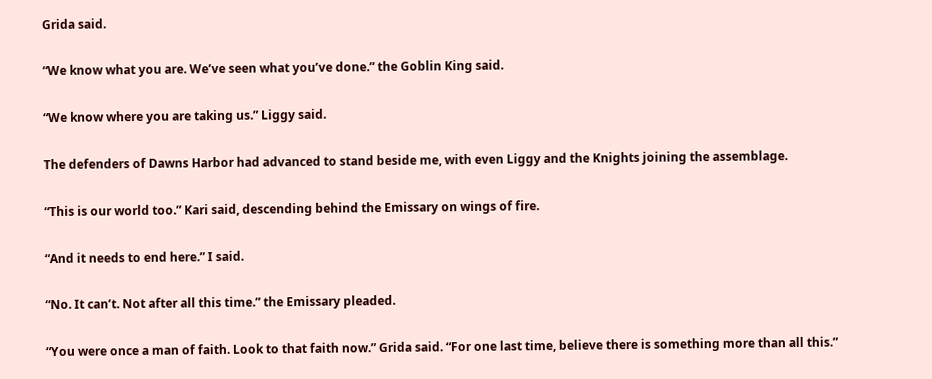Grida said.

“We know what you are. We’ve seen what you’ve done.” the Goblin King said.

“We know where you are taking us.” Liggy said.

The defenders of Dawns Harbor had advanced to stand beside me, with even Liggy and the Knights joining the assemblage.

“This is our world too.” Kari said, descending behind the Emissary on wings of fire.

“And it needs to end here.” I said.

“No. It can’t. Not after all this time.” the Emissary pleaded.

“You were once a man of faith. Look to that faith now.” Grida said. “For one last time, believe there is something more than all this.”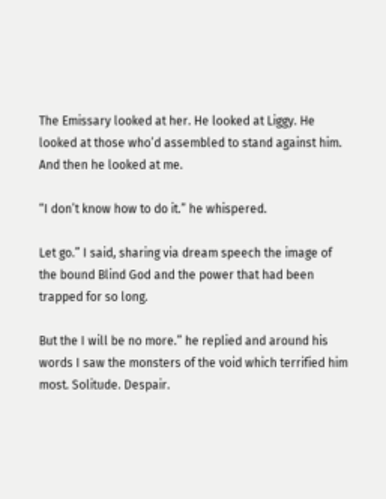The Emissary looked at her. He looked at Liggy. He looked at those who’d assembled to stand against him. And then he looked at me.

“I don’t know how to do it.” he whispered.

Let go.” I said, sharing via dream speech the image of the bound Blind God and the power that had been trapped for so long.

But the I will be no more.” he replied and around his words I saw the monsters of the void which terrified him most. Solitude. Despair.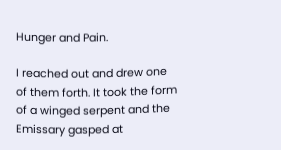Hunger and Pain.

I reached out and drew one of them forth. It took the form of a winged serpent and the Emissary gasped at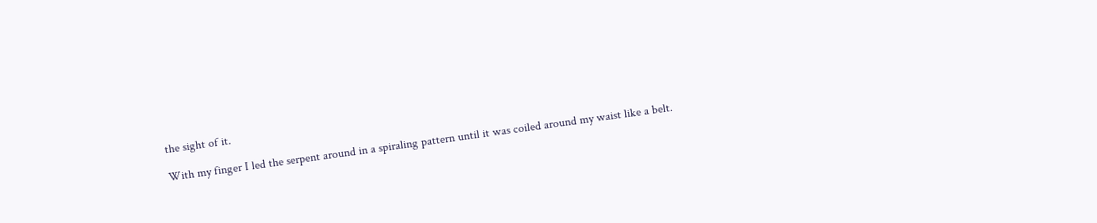the sight of it.

With my finger I led the serpent around in a spiraling pattern until it was coiled around my waist like a belt.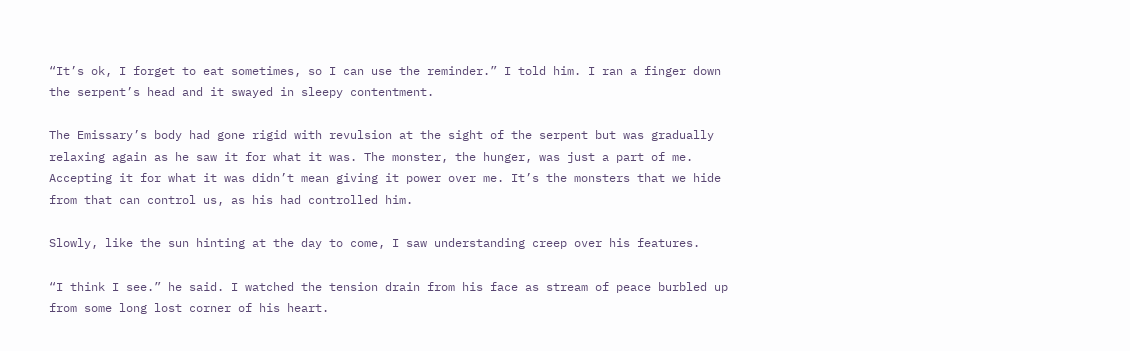“It’s ok, I forget to eat sometimes, so I can use the reminder.” I told him. I ran a finger down the serpent’s head and it swayed in sleepy contentment.

The Emissary’s body had gone rigid with revulsion at the sight of the serpent but was gradually relaxing again as he saw it for what it was. The monster, the hunger, was just a part of me. Accepting it for what it was didn’t mean giving it power over me. It’s the monsters that we hide from that can control us, as his had controlled him.

Slowly, like the sun hinting at the day to come, I saw understanding creep over his features.

“I think I see.” he said. I watched the tension drain from his face as stream of peace burbled up from some long lost corner of his heart.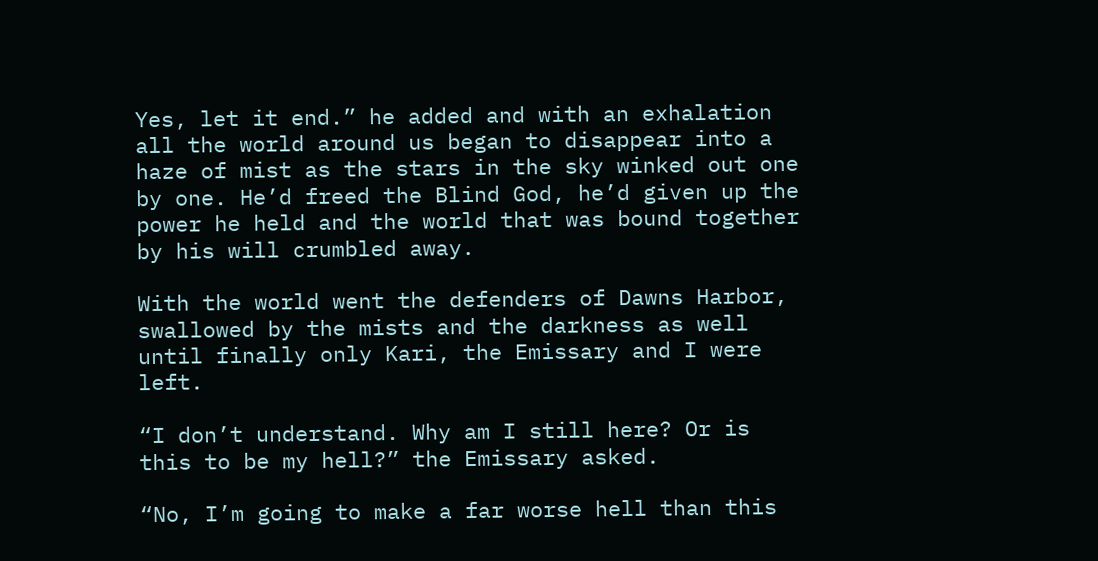Yes, let it end.” he added and with an exhalation all the world around us began to disappear into a haze of mist as the stars in the sky winked out one by one. He’d freed the Blind God, he’d given up the power he held and the world that was bound together by his will crumbled away.

With the world went the defenders of Dawns Harbor, swallowed by the mists and the darkness as well until finally only Kari, the Emissary and I were left.

“I don’t understand. Why am I still here? Or is this to be my hell?” the Emissary asked.

“No, I’m going to make a far worse hell than this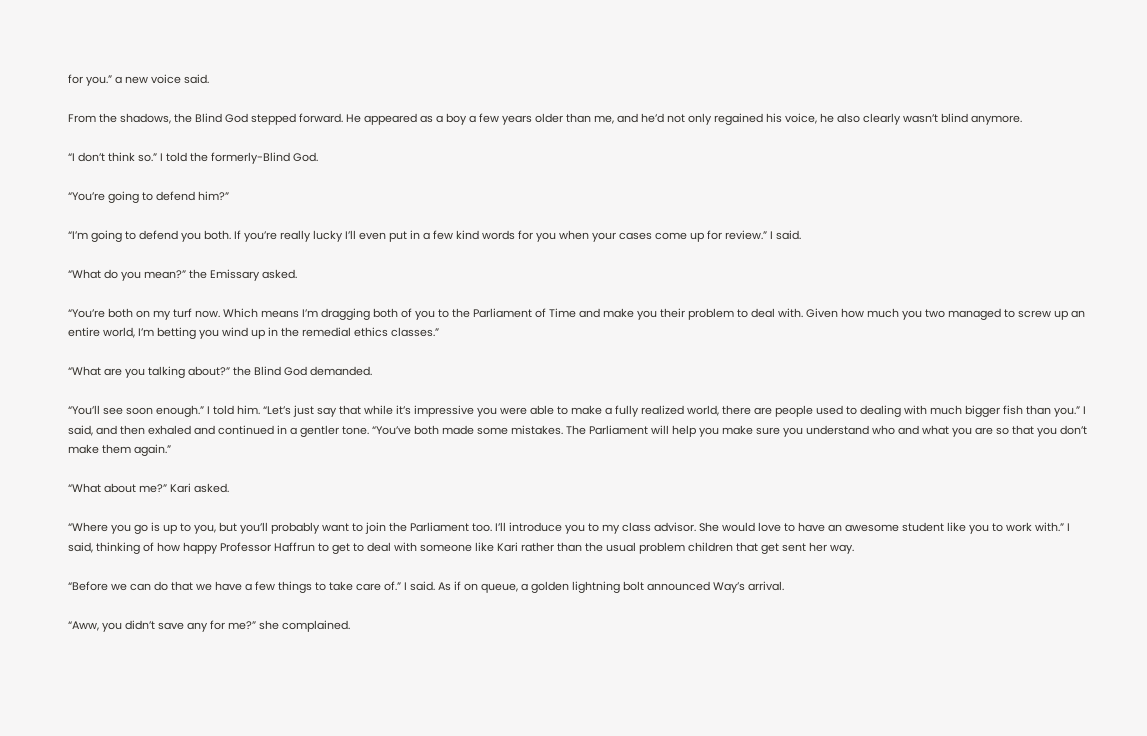for you.” a new voice said.

From the shadows, the Blind God stepped forward. He appeared as a boy a few years older than me, and he’d not only regained his voice, he also clearly wasn’t blind anymore.

“I don’t think so.” I told the formerly-Blind God.

“You’re going to defend him?”

“I’m going to defend you both. If you’re really lucky I’ll even put in a few kind words for you when your cases come up for review.” I said.

“What do you mean?” the Emissary asked.

“You’re both on my turf now. Which means I’m dragging both of you to the Parliament of Time and make you their problem to deal with. Given how much you two managed to screw up an entire world, I’m betting you wind up in the remedial ethics classes.”

“What are you talking about?” the Blind God demanded.

“You’ll see soon enough.” I told him. “Let’s just say that while it’s impressive you were able to make a fully realized world, there are people used to dealing with much bigger fish than you.” I said, and then exhaled and continued in a gentler tone. “You’ve both made some mistakes. The Parliament will help you make sure you understand who and what you are so that you don’t make them again.”

“What about me?” Kari asked.

“Where you go is up to you, but you’ll probably want to join the Parliament too. I’ll introduce you to my class advisor. She would love to have an awesome student like you to work with.” I said, thinking of how happy Professor Haffrun to get to deal with someone like Kari rather than the usual problem children that get sent her way.

“Before we can do that we have a few things to take care of.” I said. As if on queue, a golden lightning bolt announced Way’s arrival.

“Aww, you didn’t save any for me?” she complained.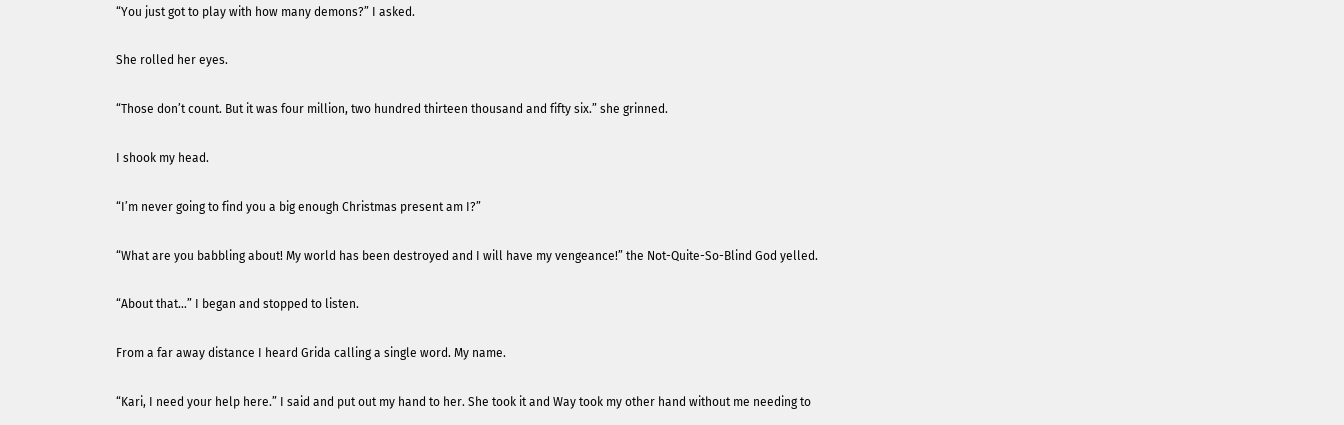“You just got to play with how many demons?” I asked.

She rolled her eyes.

“Those don’t count. But it was four million, two hundred thirteen thousand and fifty six.” she grinned.

I shook my head.

“I’m never going to find you a big enough Christmas present am I?”

“What are you babbling about! My world has been destroyed and I will have my vengeance!” the Not-Quite-So-Blind God yelled.

“About that…” I began and stopped to listen.

From a far away distance I heard Grida calling a single word. My name.

“Kari, I need your help here.” I said and put out my hand to her. She took it and Way took my other hand without me needing to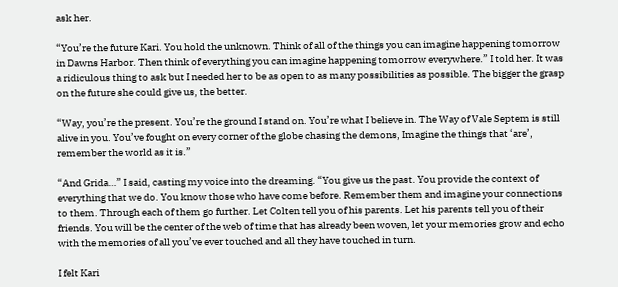ask her.

“You’re the future Kari. You hold the unknown. Think of all of the things you can imagine happening tomorrow in Dawns Harbor. Then think of everything you can imagine happening tomorrow everywhere.” I told her. It was a ridiculous thing to ask but I needed her to be as open to as many possibilities as possible. The bigger the grasp on the future she could give us, the better.

“Way, you’re the present. You’re the ground I stand on. You’re what I believe in. The Way of Vale Septem is still alive in you. You’ve fought on every corner of the globe chasing the demons, Imagine the things that ‘are’, remember the world as it is.”

“And Grida…” I said, casting my voice into the dreaming. “You give us the past. You provide the context of everything that we do. You know those who have come before. Remember them and imagine your connections to them. Through each of them go further. Let Colten tell you of his parents. Let his parents tell you of their friends. You will be the center of the web of time that has already been woven, let your memories grow and echo with the memories of all you’ve ever touched and all they have touched in turn.

I felt Kari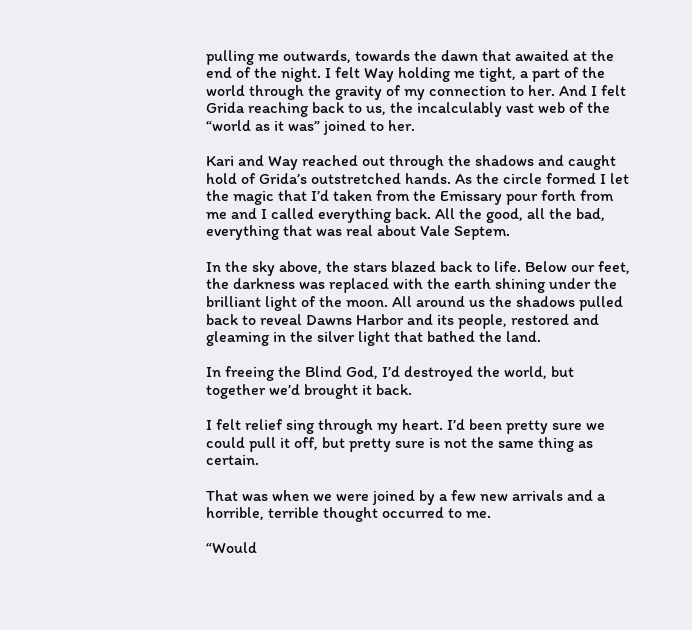pulling me outwards, towards the dawn that awaited at the end of the night. I felt Way holding me tight, a part of the world through the gravity of my connection to her. And I felt Grida reaching back to us, the incalculably vast web of the “world as it was” joined to her.

Kari and Way reached out through the shadows and caught hold of Grida’s outstretched hands. As the circle formed I let the magic that I’d taken from the Emissary pour forth from me and I called everything back. All the good, all the bad, everything that was real about Vale Septem.

In the sky above, the stars blazed back to life. Below our feet, the darkness was replaced with the earth shining under the brilliant light of the moon. All around us the shadows pulled back to reveal Dawns Harbor and its people, restored and gleaming in the silver light that bathed the land.

In freeing the Blind God, I’d destroyed the world, but together we’d brought it back.

I felt relief sing through my heart. I’d been pretty sure we could pull it off, but pretty sure is not the same thing as certain.

That was when we were joined by a few new arrivals and a horrible, terrible thought occurred to me.

“Would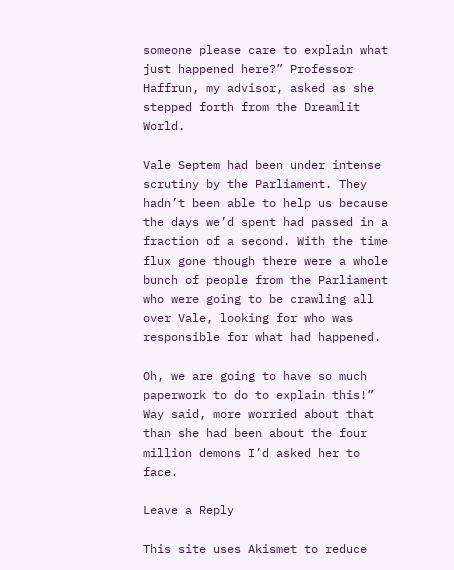someone please care to explain what just happened here?” Professor Haffrun, my advisor, asked as she stepped forth from the Dreamlit World.

Vale Septem had been under intense scrutiny by the Parliament. They hadn’t been able to help us because the days we’d spent had passed in a fraction of a second. With the time flux gone though there were a whole bunch of people from the Parliament who were going to be crawling all over Vale, looking for who was responsible for what had happened.

Oh, we are going to have so much paperwork to do to explain this!” Way said, more worried about that than she had been about the four million demons I’d asked her to face.

Leave a Reply

This site uses Akismet to reduce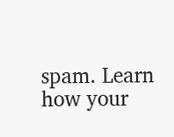spam. Learn how your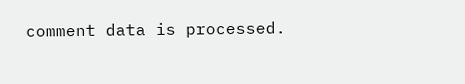comment data is processed.